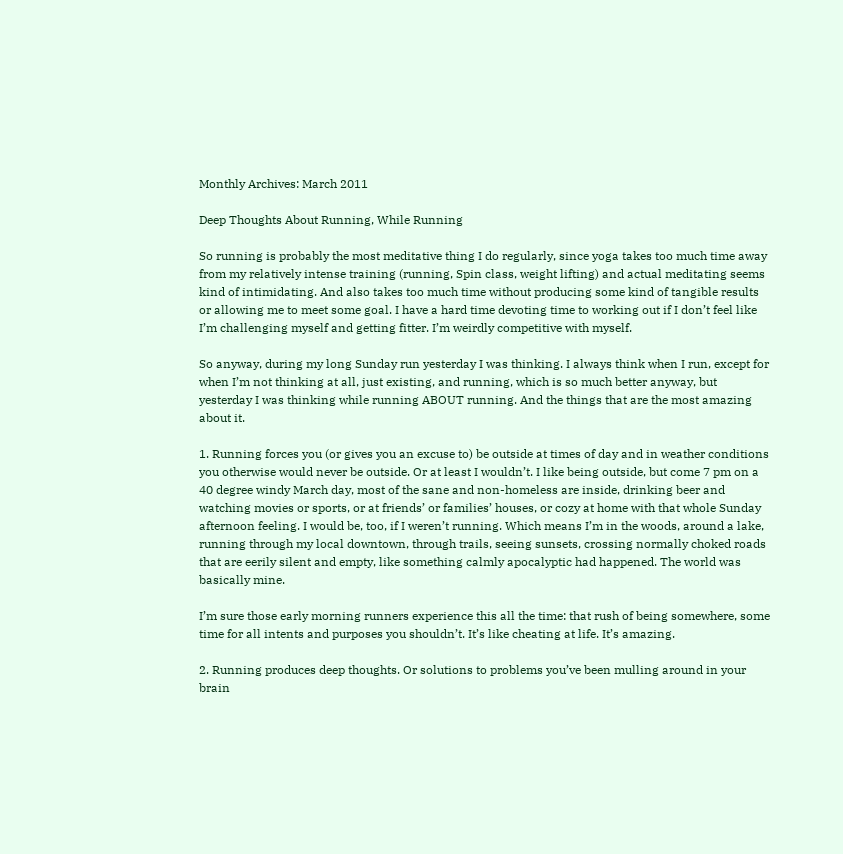Monthly Archives: March 2011

Deep Thoughts About Running, While Running

So running is probably the most meditative thing I do regularly, since yoga takes too much time away from my relatively intense training (running, Spin class, weight lifting) and actual meditating seems kind of intimidating. And also takes too much time without producing some kind of tangible results or allowing me to meet some goal. I have a hard time devoting time to working out if I don’t feel like I’m challenging myself and getting fitter. I’m weirdly competitive with myself.

So anyway, during my long Sunday run yesterday I was thinking. I always think when I run, except for when I’m not thinking at all, just existing, and running, which is so much better anyway, but yesterday I was thinking while running ABOUT running. And the things that are the most amazing about it.

1. Running forces you (or gives you an excuse to) be outside at times of day and in weather conditions you otherwise would never be outside. Or at least I wouldn’t. I like being outside, but come 7 pm on a 40 degree windy March day, most of the sane and non-homeless are inside, drinking beer and watching movies or sports, or at friends’ or families’ houses, or cozy at home with that whole Sunday afternoon feeling. I would be, too, if I weren’t running. Which means I’m in the woods, around a lake, running through my local downtown, through trails, seeing sunsets, crossing normally choked roads that are eerily silent and empty, like something calmly apocalyptic had happened. The world was basically mine.

I’m sure those early morning runners experience this all the time: that rush of being somewhere, some time for all intents and purposes you shouldn’t. It’s like cheating at life. It’s amazing.

2. Running produces deep thoughts. Or solutions to problems you’ve been mulling around in your brain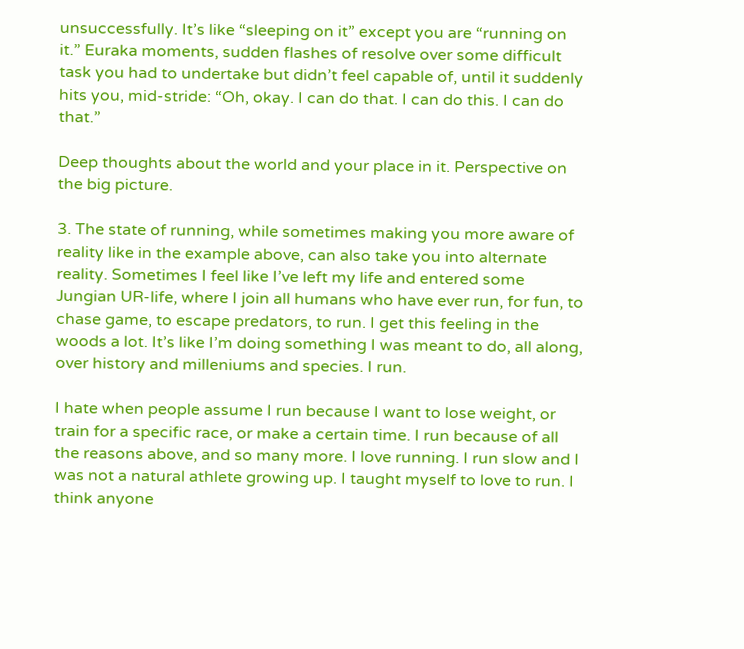unsuccessfully. It’s like “sleeping on it” except you are “running on it.” Euraka moments, sudden flashes of resolve over some difficult task you had to undertake but didn’t feel capable of, until it suddenly hits you, mid-stride: “Oh, okay. I can do that. I can do this. I can do that.”

Deep thoughts about the world and your place in it. Perspective on the big picture.

3. The state of running, while sometimes making you more aware of reality like in the example above, can also take you into alternate reality. Sometimes I feel like I’ve left my life and entered some Jungian UR-life, where I join all humans who have ever run, for fun, to chase game, to escape predators, to run. I get this feeling in the woods a lot. It’s like I’m doing something I was meant to do, all along, over history and milleniums and species. I run.

I hate when people assume I run because I want to lose weight, or train for a specific race, or make a certain time. I run because of all the reasons above, and so many more. I love running. I run slow and I was not a natural athlete growing up. I taught myself to love to run. I think anyone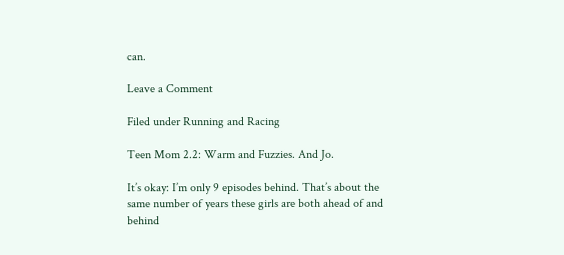can.

Leave a Comment

Filed under Running and Racing

Teen Mom 2.2: Warm and Fuzzies. And Jo.

It’s okay: I’m only 9 episodes behind. That’s about the same number of years these girls are both ahead of and behind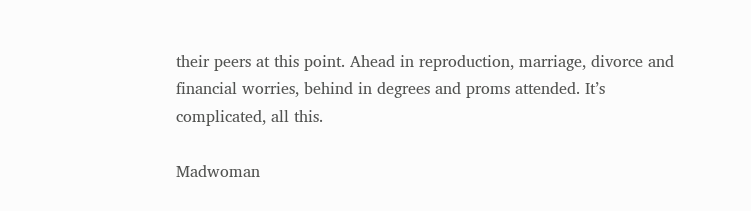their peers at this point. Ahead in reproduction, marriage, divorce and financial worries, behind in degrees and proms attended. It’s complicated, all this.

Madwoman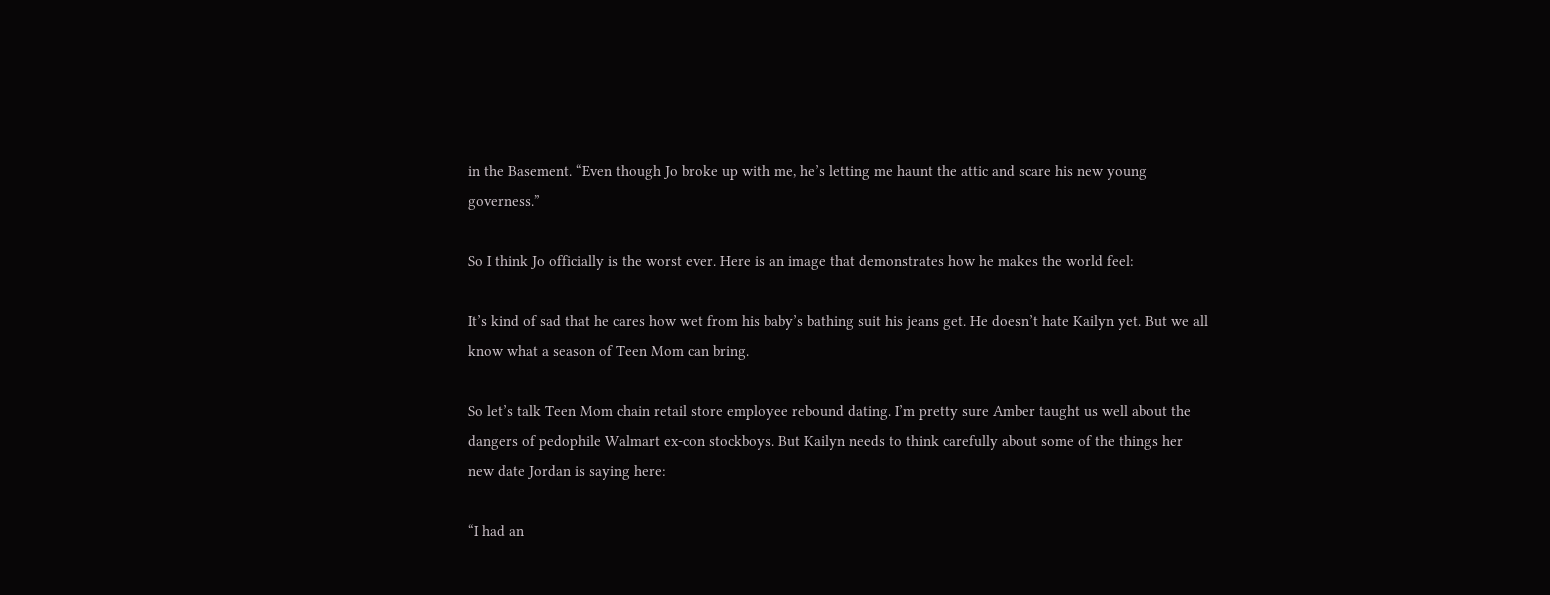in the Basement. “Even though Jo broke up with me, he’s letting me haunt the attic and scare his new young governess.”

So I think Jo officially is the worst ever. Here is an image that demonstrates how he makes the world feel:

It’s kind of sad that he cares how wet from his baby’s bathing suit his jeans get. He doesn’t hate Kailyn yet. But we all know what a season of Teen Mom can bring.

So let’s talk Teen Mom chain retail store employee rebound dating. I’m pretty sure Amber taught us well about the dangers of pedophile Walmart ex-con stockboys. But Kailyn needs to think carefully about some of the things her new date Jordan is saying here:

“I had an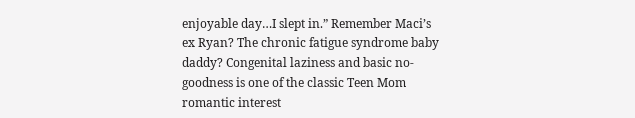enjoyable day…I slept in.” Remember Maci’s ex Ryan? The chronic fatigue syndrome baby daddy? Congenital laziness and basic no-goodness is one of the classic Teen Mom romantic interest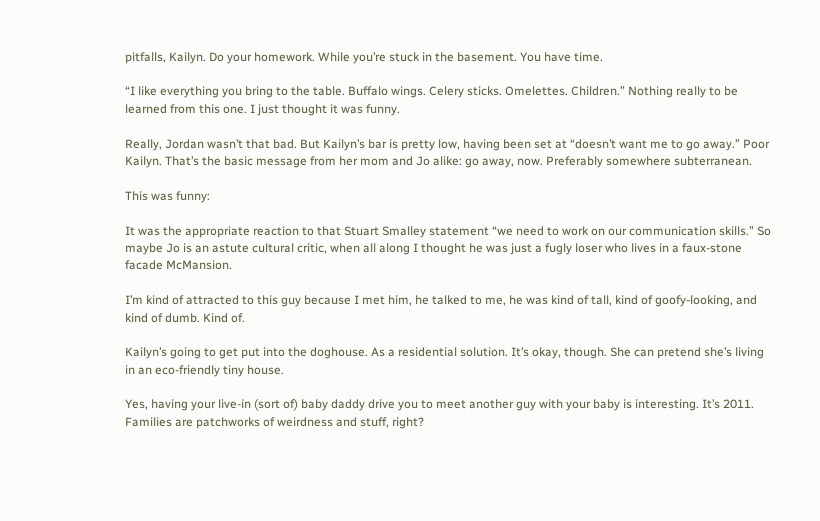pitfalls, Kailyn. Do your homework. While you’re stuck in the basement. You have time.

“I like everything you bring to the table. Buffalo wings. Celery sticks. Omelettes. Children.” Nothing really to be learned from this one. I just thought it was funny.

Really, Jordan wasn’t that bad. But Kailyn’s bar is pretty low, having been set at “doesn’t want me to go away.” Poor Kailyn. That’s the basic message from her mom and Jo alike: go away, now. Preferably somewhere subterranean.

This was funny:

It was the appropriate reaction to that Stuart Smalley statement “we need to work on our communication skills.” So maybe Jo is an astute cultural critic, when all along I thought he was just a fugly loser who lives in a faux-stone facade McMansion.

I’m kind of attracted to this guy because I met him, he talked to me, he was kind of tall, kind of goofy-looking, and kind of dumb. Kind of.

Kailyn’s going to get put into the doghouse. As a residential solution. It’s okay, though. She can pretend she’s living in an eco-friendly tiny house.

Yes, having your live-in (sort of) baby daddy drive you to meet another guy with your baby is interesting. It’s 2011. Families are patchworks of weirdness and stuff, right?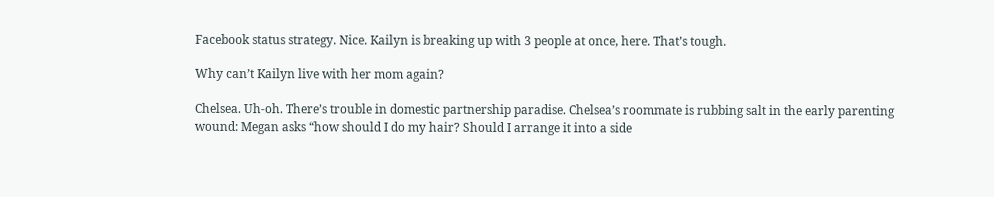Facebook status strategy. Nice. Kailyn is breaking up with 3 people at once, here. That’s tough.

Why can’t Kailyn live with her mom again?

Chelsea. Uh-oh. There’s trouble in domestic partnership paradise. Chelsea’s roommate is rubbing salt in the early parenting wound: Megan asks “how should I do my hair? Should I arrange it into a side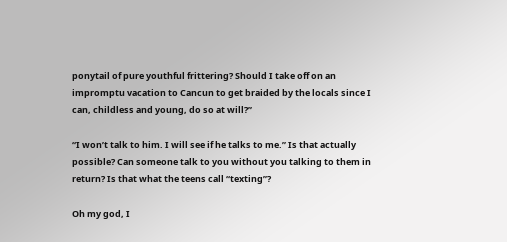ponytail of pure youthful frittering? Should I take off on an impromptu vacation to Cancun to get braided by the locals since I can, childless and young, do so at will?”

“I won’t talk to him. I will see if he talks to me.” Is that actually possible? Can someone talk to you without you talking to them in return? Is that what the teens call “texting”?

Oh my god, I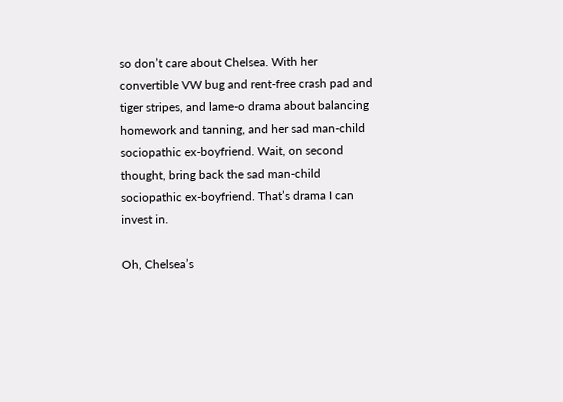so don’t care about Chelsea. With her convertible VW bug and rent-free crash pad and tiger stripes, and lame-o drama about balancing homework and tanning, and her sad man-child sociopathic ex-boyfriend. Wait, on second thought, bring back the sad man-child sociopathic ex-boyfriend. That’s drama I can invest in.

Oh, Chelsea’s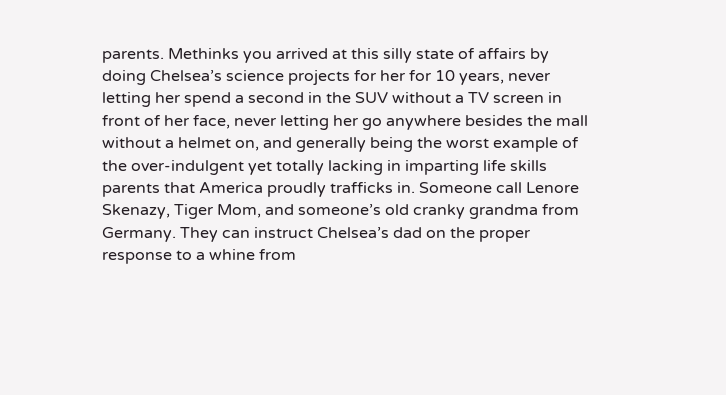parents. Methinks you arrived at this silly state of affairs by doing Chelsea’s science projects for her for 10 years, never letting her spend a second in the SUV without a TV screen in front of her face, never letting her go anywhere besides the mall without a helmet on, and generally being the worst example of the over-indulgent yet totally lacking in imparting life skills parents that America proudly trafficks in. Someone call Lenore Skenazy, Tiger Mom, and someone’s old cranky grandma from Germany. They can instruct Chelsea’s dad on the proper response to a whine from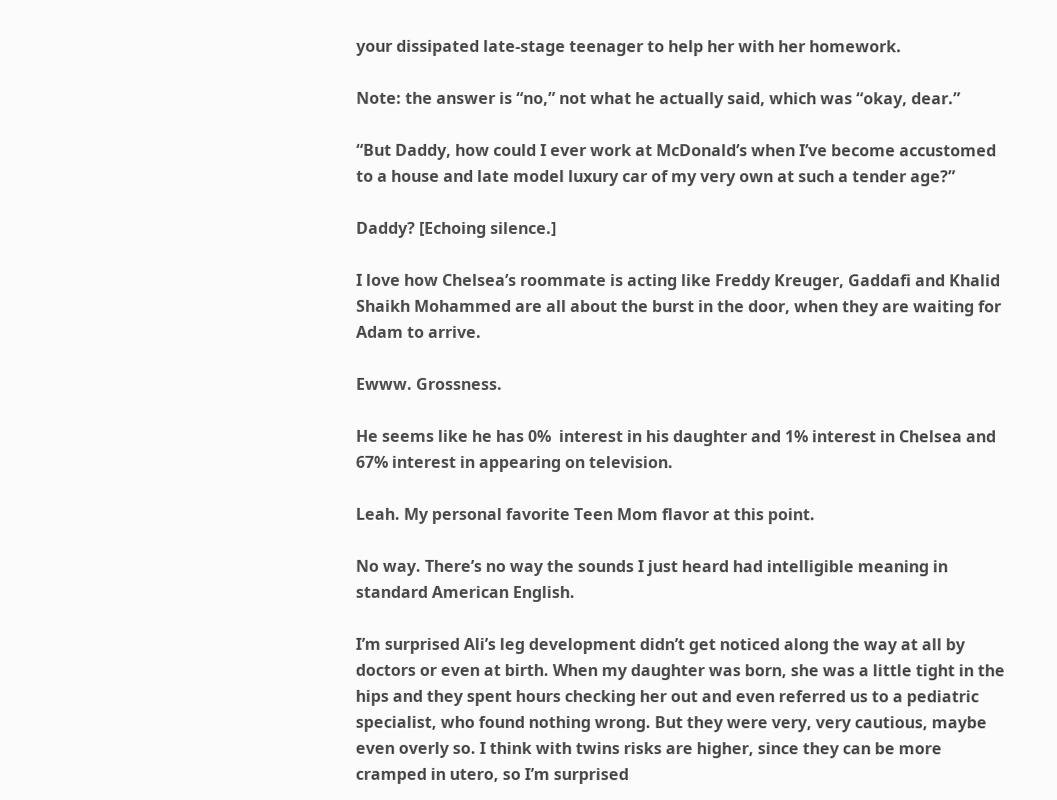your dissipated late-stage teenager to help her with her homework.

Note: the answer is “no,” not what he actually said, which was “okay, dear.”

“But Daddy, how could I ever work at McDonald’s when I’ve become accustomed to a house and late model luxury car of my very own at such a tender age?”

Daddy? [Echoing silence.]

I love how Chelsea’s roommate is acting like Freddy Kreuger, Gaddafi and Khalid Shaikh Mohammed are all about the burst in the door, when they are waiting for Adam to arrive.

Ewww. Grossness.

He seems like he has 0%  interest in his daughter and 1% interest in Chelsea and 67% interest in appearing on television.

Leah. My personal favorite Teen Mom flavor at this point.

No way. There’s no way the sounds I just heard had intelligible meaning in standard American English.

I’m surprised Ali’s leg development didn’t get noticed along the way at all by doctors or even at birth. When my daughter was born, she was a little tight in the hips and they spent hours checking her out and even referred us to a pediatric specialist, who found nothing wrong. But they were very, very cautious, maybe even overly so. I think with twins risks are higher, since they can be more cramped in utero, so I’m surprised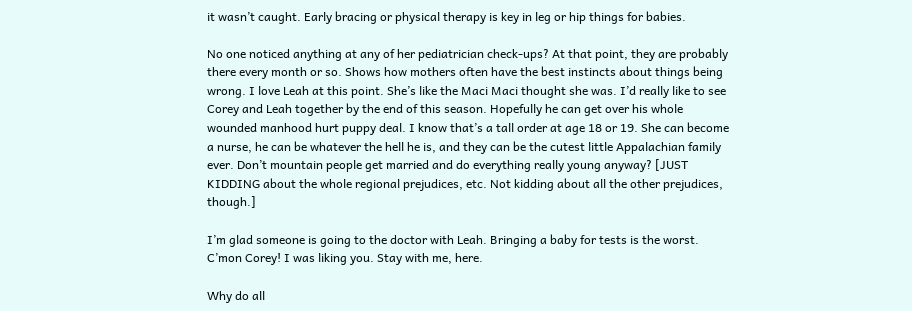it wasn’t caught. Early bracing or physical therapy is key in leg or hip things for babies.

No one noticed anything at any of her pediatrician check-ups? At that point, they are probably there every month or so. Shows how mothers often have the best instincts about things being wrong. I love Leah at this point. She’s like the Maci Maci thought she was. I’d really like to see Corey and Leah together by the end of this season. Hopefully he can get over his whole wounded manhood hurt puppy deal. I know that’s a tall order at age 18 or 19. She can become a nurse, he can be whatever the hell he is, and they can be the cutest little Appalachian family ever. Don’t mountain people get married and do everything really young anyway? [JUST KIDDING about the whole regional prejudices, etc. Not kidding about all the other prejudices, though.]

I’m glad someone is going to the doctor with Leah. Bringing a baby for tests is the worst. C’mon Corey! I was liking you. Stay with me, here.

Why do all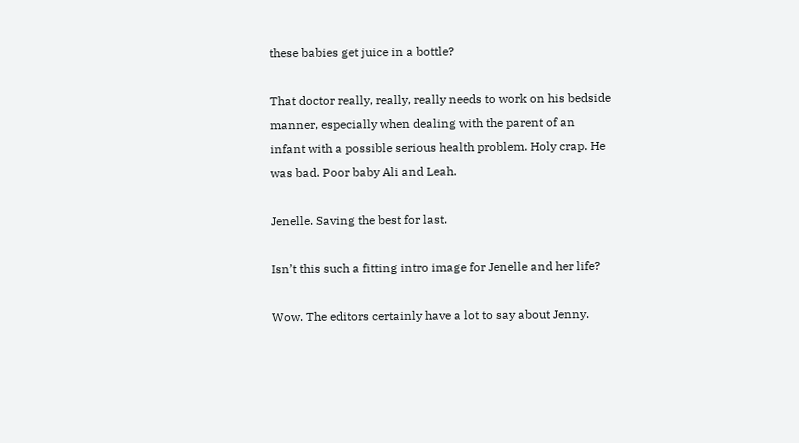these babies get juice in a bottle?

That doctor really, really, really needs to work on his bedside manner, especially when dealing with the parent of an infant with a possible serious health problem. Holy crap. He was bad. Poor baby Ali and Leah.

Jenelle. Saving the best for last.

Isn’t this such a fitting intro image for Jenelle and her life?

Wow. The editors certainly have a lot to say about Jenny.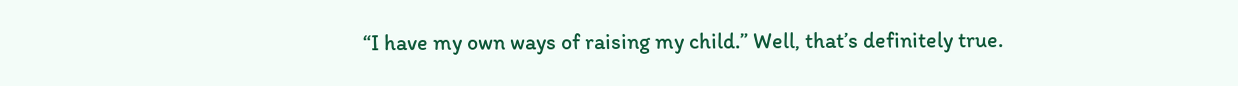“I have my own ways of raising my child.” Well, that’s definitely true.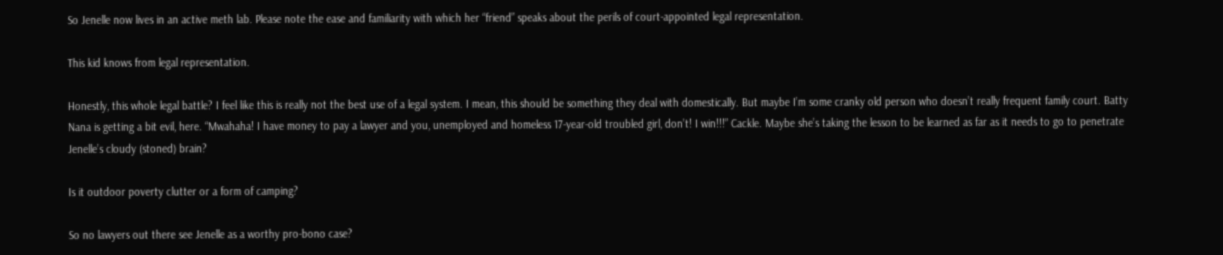So Jenelle now lives in an active meth lab. Please note the ease and familiarity with which her “friend” speaks about the perils of court-appointed legal representation.

This kid knows from legal representation.

Honestly, this whole legal battle? I feel like this is really not the best use of a legal system. I mean, this should be something they deal with domestically. But maybe I’m some cranky old person who doesn’t really frequent family court. Batty Nana is getting a bit evil, here. “Mwahaha! I have money to pay a lawyer and you, unemployed and homeless 17-year-old troubled girl, don’t! I win!!!” Cackle. Maybe she’s taking the lesson to be learned as far as it needs to go to penetrate Jenelle’s cloudy (stoned) brain?

Is it outdoor poverty clutter or a form of camping?

So no lawyers out there see Jenelle as a worthy pro-bono case?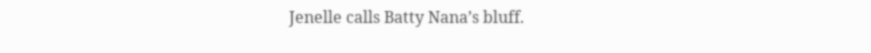Jenelle calls Batty Nana’s bluff.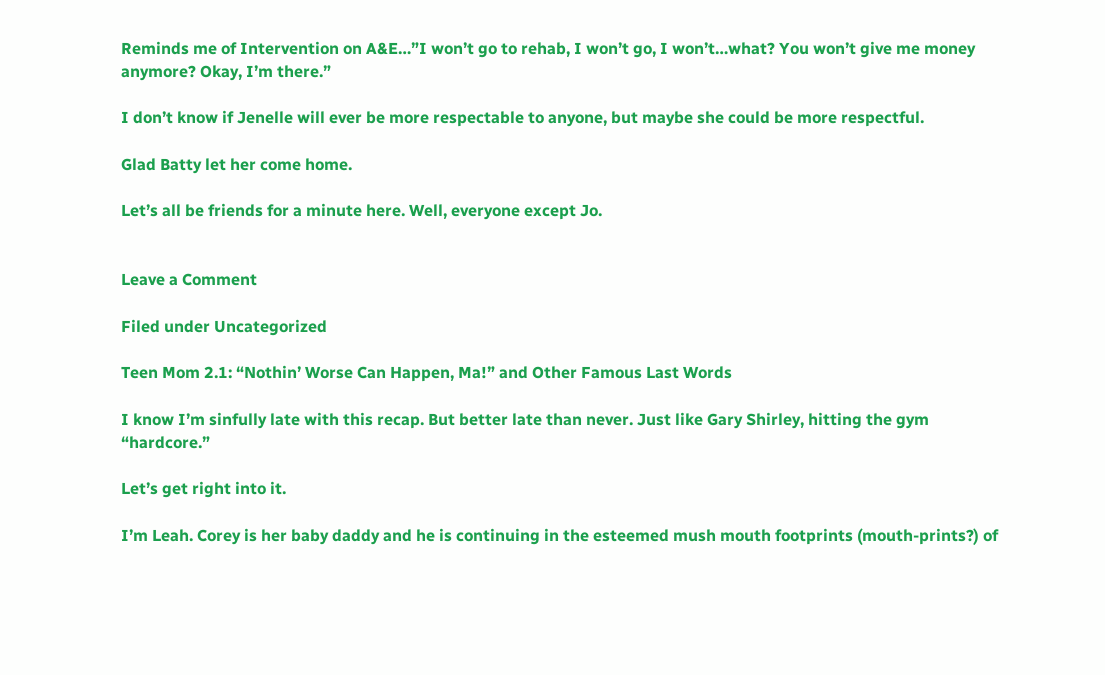Reminds me of Intervention on A&E…”I won’t go to rehab, I won’t go, I won’t…what? You won’t give me money anymore? Okay, I’m there.”

I don’t know if Jenelle will ever be more respectable to anyone, but maybe she could be more respectful.

Glad Batty let her come home.

Let’s all be friends for a minute here. Well, everyone except Jo.


Leave a Comment

Filed under Uncategorized

Teen Mom 2.1: “Nothin’ Worse Can Happen, Ma!” and Other Famous Last Words

I know I’m sinfully late with this recap. But better late than never. Just like Gary Shirley, hitting the gym “hardcore.”

Let’s get right into it.

I’m Leah. Corey is her baby daddy and he is continuing in the esteemed mush mouth footprints (mouth-prints?) of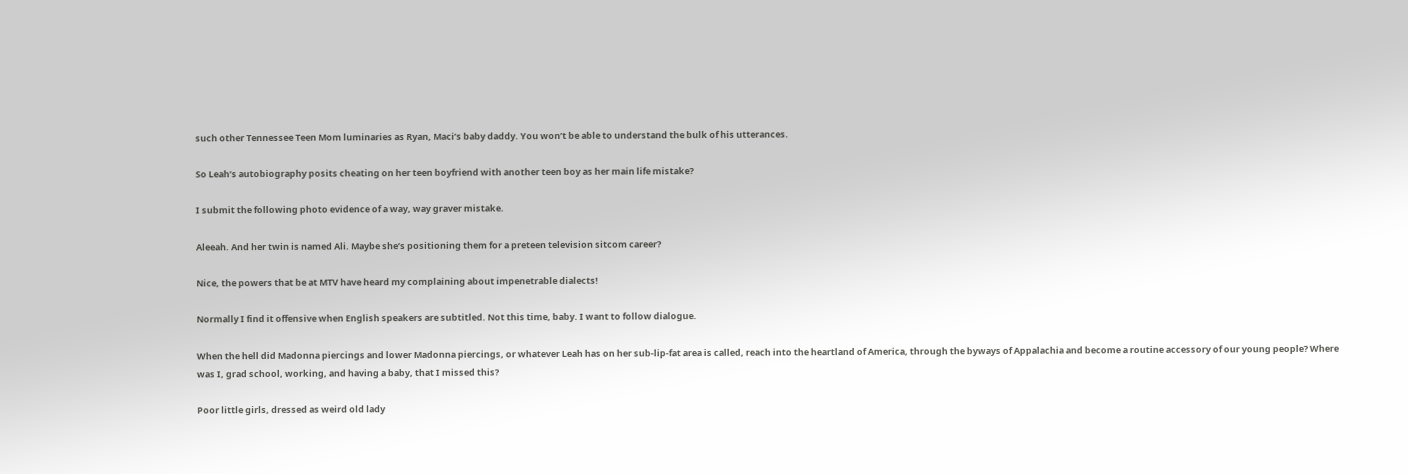such other Tennessee Teen Mom luminaries as Ryan, Maci’s baby daddy. You won’t be able to understand the bulk of his utterances.

So Leah’s autobiography posits cheating on her teen boyfriend with another teen boy as her main life mistake?

I submit the following photo evidence of a way, way graver mistake.

Aleeah. And her twin is named Ali. Maybe she’s positioning them for a preteen television sitcom career?

Nice, the powers that be at MTV have heard my complaining about impenetrable dialects!

Normally I find it offensive when English speakers are subtitled. Not this time, baby. I want to follow dialogue.

When the hell did Madonna piercings and lower Madonna piercings, or whatever Leah has on her sub-lip-fat area is called, reach into the heartland of America, through the byways of Appalachia and become a routine accessory of our young people? Where was I, grad school, working, and having a baby, that I missed this?

Poor little girls, dressed as weird old lady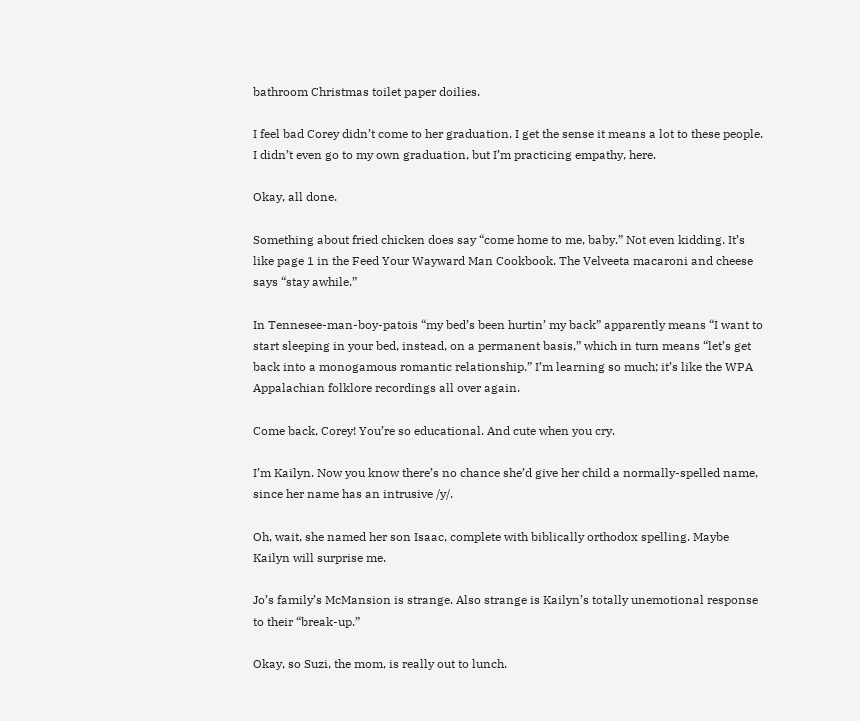bathroom Christmas toilet paper doilies.

I feel bad Corey didn’t come to her graduation. I get the sense it means a lot to these people. I didn’t even go to my own graduation, but I’m practicing empathy, here.

Okay, all done.

Something about fried chicken does say “come home to me, baby.” Not even kidding. It’s like page 1 in the Feed Your Wayward Man Cookbook. The Velveeta macaroni and cheese says “stay awhile.”

In Tennesee-man-boy-patois “my bed’s been hurtin’ my back” apparently means “I want to start sleeping in your bed, instead, on a permanent basis,” which in turn means “let’s get back into a monogamous romantic relationship.” I’m learning so much; it’s like the WPA Appalachian folklore recordings all over again.

Come back, Corey! You’re so educational. And cute when you cry.

I’m Kailyn. Now you know there’s no chance she’d give her child a normally-spelled name, since her name has an intrusive /y/.

Oh, wait, she named her son Isaac, complete with biblically orthodox spelling. Maybe Kailyn will surprise me.

Jo’s family’s McMansion is strange. Also strange is Kailyn’s totally unemotional response to their “break-up.”

Okay, so Suzi, the mom, is really out to lunch.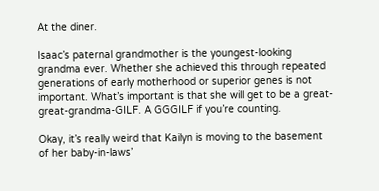At the diner.

Isaac’s paternal grandmother is the youngest-looking grandma ever. Whether she achieved this through repeated generations of early motherhood or superior genes is not important. What’s important is that she will get to be a great-great-grandma-GILF. A GGGILF if you’re counting.

Okay, it’s really weird that Kailyn is moving to the basement of her baby-in-laws’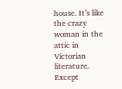house. It’s like the crazy woman in the attic in Victorian literature. Except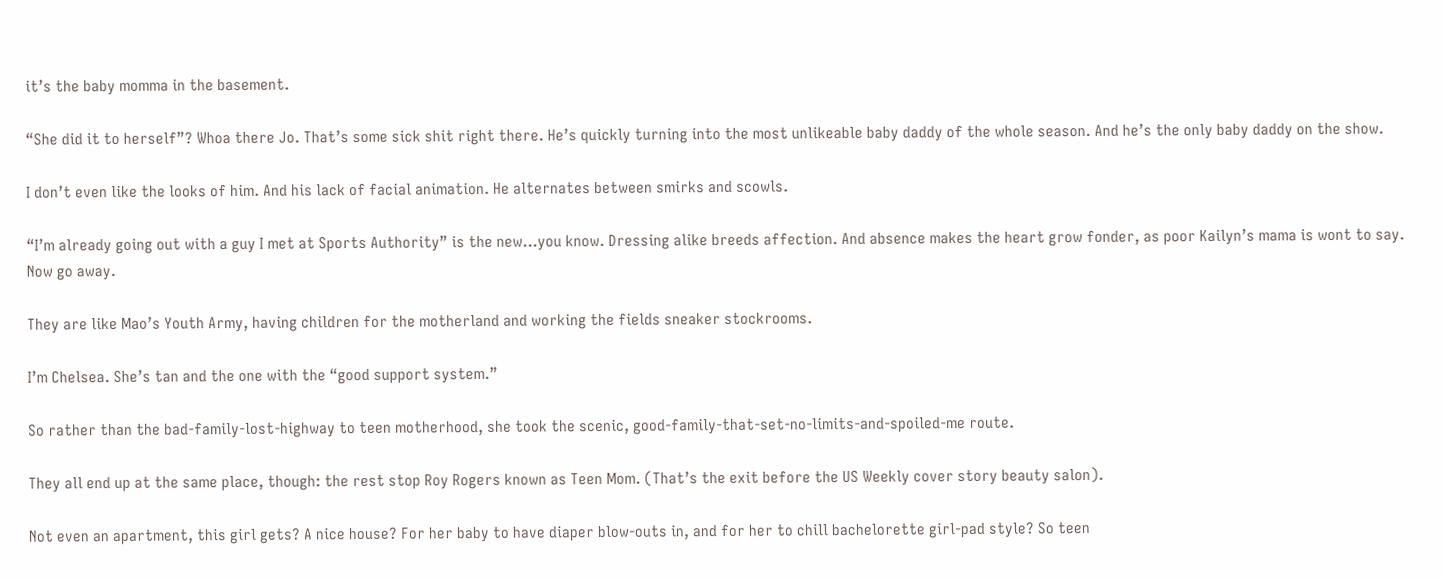it’s the baby momma in the basement.

“She did it to herself”? Whoa there Jo. That’s some sick shit right there. He’s quickly turning into the most unlikeable baby daddy of the whole season. And he’s the only baby daddy on the show.

I don’t even like the looks of him. And his lack of facial animation. He alternates between smirks and scowls.

“I’m already going out with a guy I met at Sports Authority” is the new…you know. Dressing alike breeds affection. And absence makes the heart grow fonder, as poor Kailyn’s mama is wont to say. Now go away.

They are like Mao’s Youth Army, having children for the motherland and working the fields sneaker stockrooms.

I’m Chelsea. She’s tan and the one with the “good support system.”

So rather than the bad-family-lost-highway to teen motherhood, she took the scenic, good-family-that-set-no-limits-and-spoiled-me route.

They all end up at the same place, though: the rest stop Roy Rogers known as Teen Mom. (That’s the exit before the US Weekly cover story beauty salon).

Not even an apartment, this girl gets? A nice house? For her baby to have diaper blow-outs in, and for her to chill bachelorette girl-pad style? So teen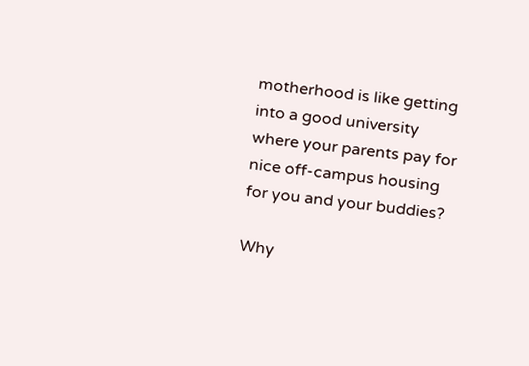motherhood is like getting into a good university where your parents pay for nice off-campus housing for you and your buddies?

Why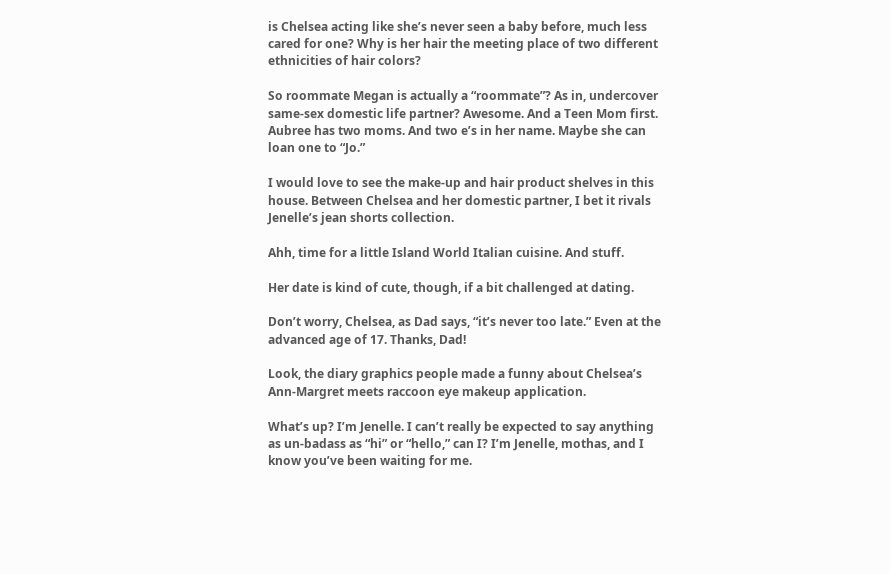is Chelsea acting like she’s never seen a baby before, much less cared for one? Why is her hair the meeting place of two different ethnicities of hair colors?

So roommate Megan is actually a “roommate”? As in, undercover same-sex domestic life partner? Awesome. And a Teen Mom first. Aubree has two moms. And two e’s in her name. Maybe she can loan one to “Jo.”

I would love to see the make-up and hair product shelves in this house. Between Chelsea and her domestic partner, I bet it rivals Jenelle’s jean shorts collection.

Ahh, time for a little Island World Italian cuisine. And stuff.

Her date is kind of cute, though, if a bit challenged at dating.

Don’t worry, Chelsea, as Dad says, “it’s never too late.” Even at the advanced age of 17. Thanks, Dad!

Look, the diary graphics people made a funny about Chelsea’s Ann-Margret meets raccoon eye makeup application.

What’s up? I’m Jenelle. I can’t really be expected to say anything as un-badass as “hi” or “hello,” can I? I’m Jenelle, mothas, and I know you’ve been waiting for me.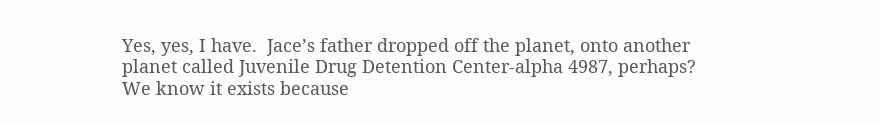Yes, yes, I have.  Jace’s father dropped off the planet, onto another planet called Juvenile Drug Detention Center-alpha 4987, perhaps? We know it exists because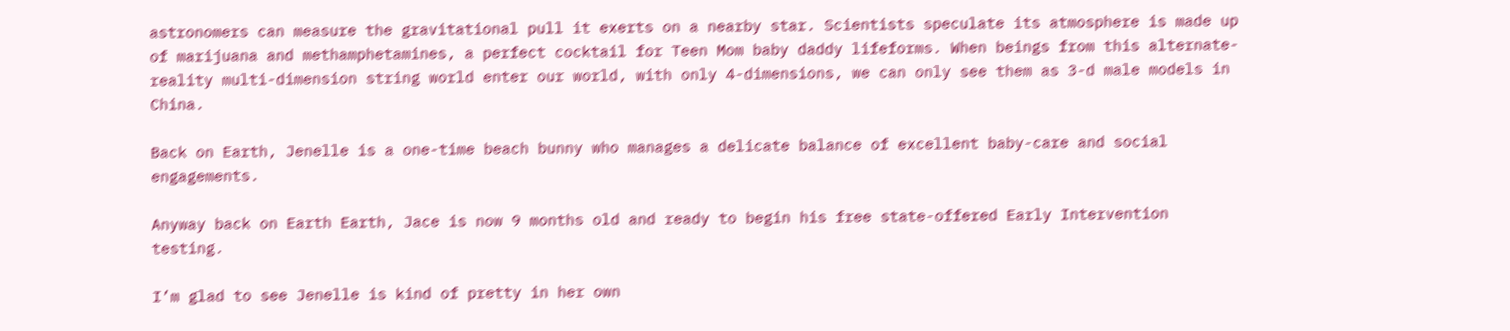astronomers can measure the gravitational pull it exerts on a nearby star. Scientists speculate its atmosphere is made up of marijuana and methamphetamines, a perfect cocktail for Teen Mom baby daddy lifeforms. When beings from this alternate-reality multi-dimension string world enter our world, with only 4-dimensions, we can only see them as 3-d male models in China.

Back on Earth, Jenelle is a one-time beach bunny who manages a delicate balance of excellent baby-care and social engagements.

Anyway back on Earth Earth, Jace is now 9 months old and ready to begin his free state-offered Early Intervention testing.

I’m glad to see Jenelle is kind of pretty in her own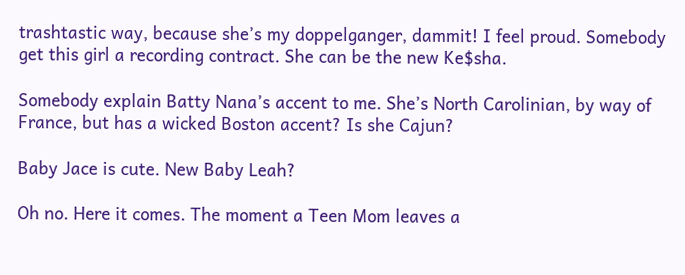trashtastic way, because she’s my doppelganger, dammit! I feel proud. Somebody get this girl a recording contract. She can be the new Ke$sha.

Somebody explain Batty Nana’s accent to me. She’s North Carolinian, by way of France, but has a wicked Boston accent? Is she Cajun?

Baby Jace is cute. New Baby Leah?

Oh no. Here it comes. The moment a Teen Mom leaves a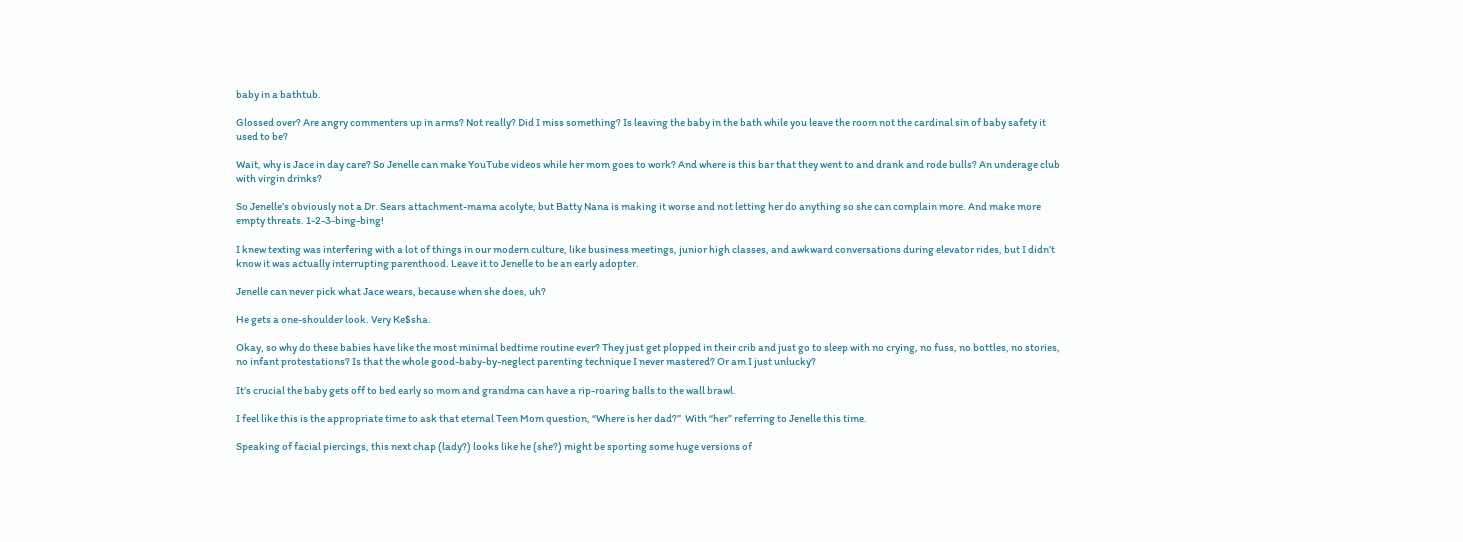baby in a bathtub.

Glossed over? Are angry commenters up in arms? Not really? Did I miss something? Is leaving the baby in the bath while you leave the room not the cardinal sin of baby safety it used to be?

Wait, why is Jace in day care? So Jenelle can make YouTube videos while her mom goes to work? And where is this bar that they went to and drank and rode bulls? An underage club with virgin drinks?

So Jenelle’s obviously not a Dr. Sears attachment-mama acolyte, but Batty Nana is making it worse and not letting her do anything so she can complain more. And make more empty threats. 1-2-3-bing-bing!

I knew texting was interfering with a lot of things in our modern culture, like business meetings, junior high classes, and awkward conversations during elevator rides, but I didn’t know it was actually interrupting parenthood. Leave it to Jenelle to be an early adopter.

Jenelle can never pick what Jace wears, because when she does, uh?

He gets a one-shoulder look. Very Ke$sha.

Okay, so why do these babies have like the most minimal bedtime routine ever? They just get plopped in their crib and just go to sleep with no crying, no fuss, no bottles, no stories, no infant protestations? Is that the whole good-baby-by-neglect parenting technique I never mastered? Or am I just unlucky?

It’s crucial the baby gets off to bed early so mom and grandma can have a rip-roaring balls to the wall brawl.

I feel like this is the appropriate time to ask that eternal Teen Mom question, “Where is her dad?”  With “her” referring to Jenelle this time.

Speaking of facial piercings, this next chap (lady?) looks like he (she?) might be sporting some huge versions of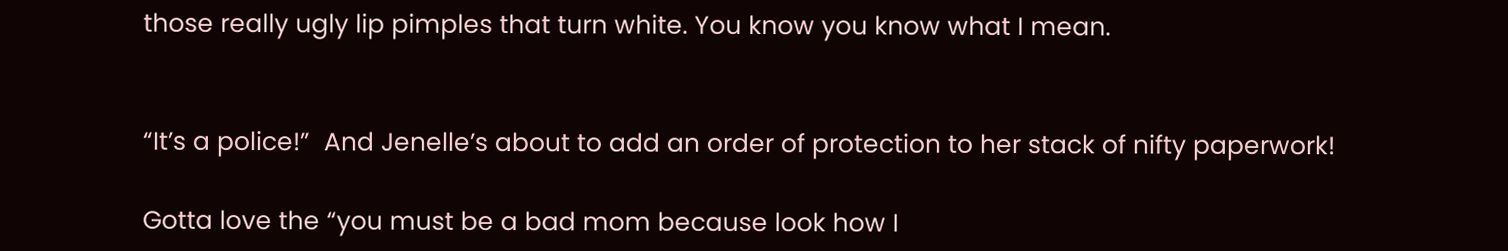those really ugly lip pimples that turn white. You know you know what I mean.


“It’s a police!”  And Jenelle’s about to add an order of protection to her stack of nifty paperwork!

Gotta love the “you must be a bad mom because look how I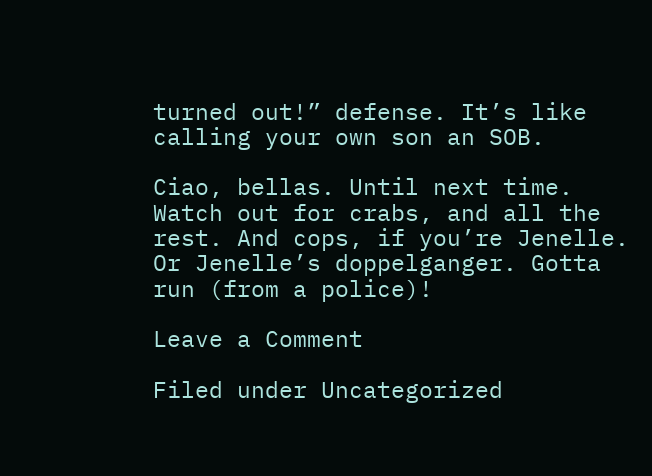turned out!” defense. It’s like calling your own son an SOB.

Ciao, bellas. Until next time. Watch out for crabs, and all the rest. And cops, if you’re Jenelle. Or Jenelle’s doppelganger. Gotta run (from a police)!

Leave a Comment

Filed under Uncategorized